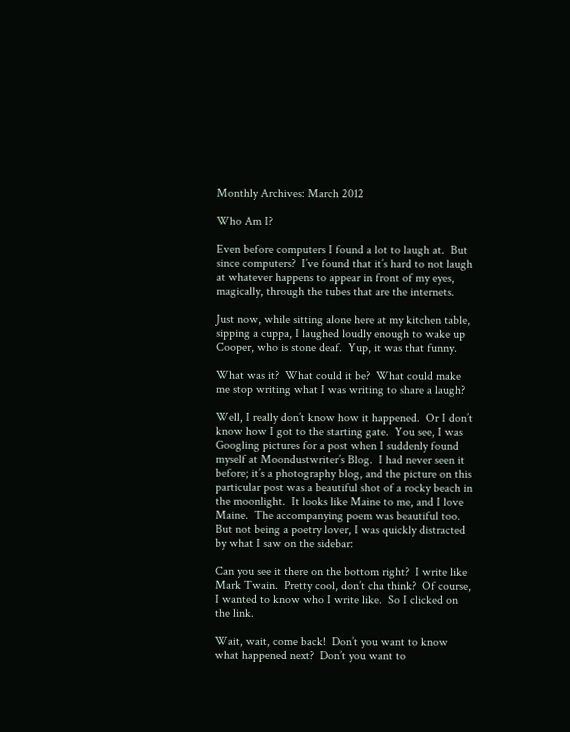Monthly Archives: March 2012

Who Am I?

Even before computers I found a lot to laugh at.  But since computers?  I’ve found that it’s hard to not laugh at whatever happens to appear in front of my eyes, magically, through the tubes that are the internets.

Just now, while sitting alone here at my kitchen table, sipping a cuppa, I laughed loudly enough to wake up Cooper, who is stone deaf.  Yup, it was that funny.

What was it?  What could it be?  What could make me stop writing what I was writing to share a laugh?

Well, I really don’t know how it happened.  Or I don’t know how I got to the starting gate.  You see, I was Googling pictures for a post when I suddenly found myself at Moondustwriter’s Blog.  I had never seen it before; it’s a photography blog, and the picture on this particular post was a beautiful shot of a rocky beach in the moonlight.  It looks like Maine to me, and I love Maine.  The accompanying poem was beautiful too.  But not being a poetry lover, I was quickly distracted by what I saw on the sidebar:

Can you see it there on the bottom right?  I write like Mark Twain.  Pretty cool, don’t cha think?  Of course, I wanted to know who I write like.  So I clicked on the link.

Wait, wait, come back!  Don’t you want to know what happened next?  Don’t you want to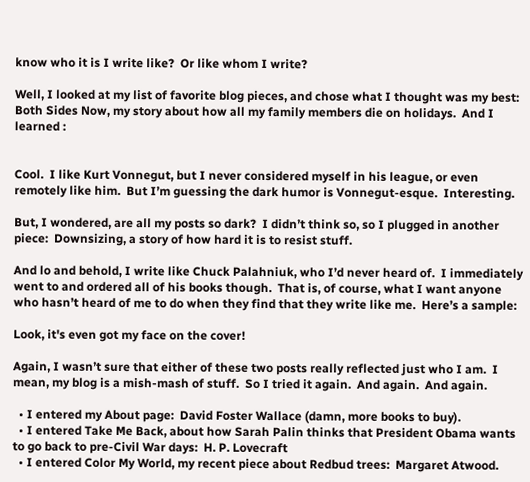know who it is I write like?  Or like whom I write?

Well, I looked at my list of favorite blog pieces, and chose what I thought was my best:  Both Sides Now, my story about how all my family members die on holidays.  And I learned :


Cool.  I like Kurt Vonnegut, but I never considered myself in his league, or even remotely like him.  But I’m guessing the dark humor is Vonnegut-esque.  Interesting.

But, I wondered, are all my posts so dark?  I didn’t think so, so I plugged in another piece:  Downsizing, a story of how hard it is to resist stuff.

And lo and behold, I write like Chuck Palahniuk, who I’d never heard of.  I immediately went to and ordered all of his books though.  That is, of course, what I want anyone who hasn’t heard of me to do when they find that they write like me.  Here’s a sample:

Look, it's even got my face on the cover!

Again, I wasn’t sure that either of these two posts really reflected just who I am.  I mean, my blog is a mish-mash of stuff.  So I tried it again.  And again.  And again.

  • I entered my About page:  David Foster Wallace (damn, more books to buy).
  • I entered Take Me Back, about how Sarah Palin thinks that President Obama wants to go back to pre-Civil War days:  H. P. Lovecraft
  • I entered Color My World, my recent piece about Redbud trees:  Margaret Atwood.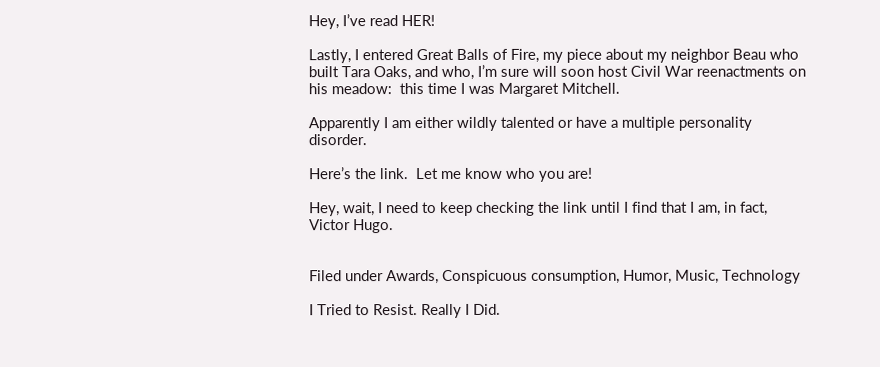Hey, I’ve read HER!

Lastly, I entered Great Balls of Fire, my piece about my neighbor Beau who built Tara Oaks, and who, I’m sure will soon host Civil War reenactments on his meadow:  this time I was Margaret Mitchell.

Apparently I am either wildly talented or have a multiple personality disorder.

Here’s the link.  Let me know who you are!

Hey, wait, I need to keep checking the link until I find that I am, in fact, Victor Hugo.


Filed under Awards, Conspicuous consumption, Humor, Music, Technology

I Tried to Resist. Really I Did.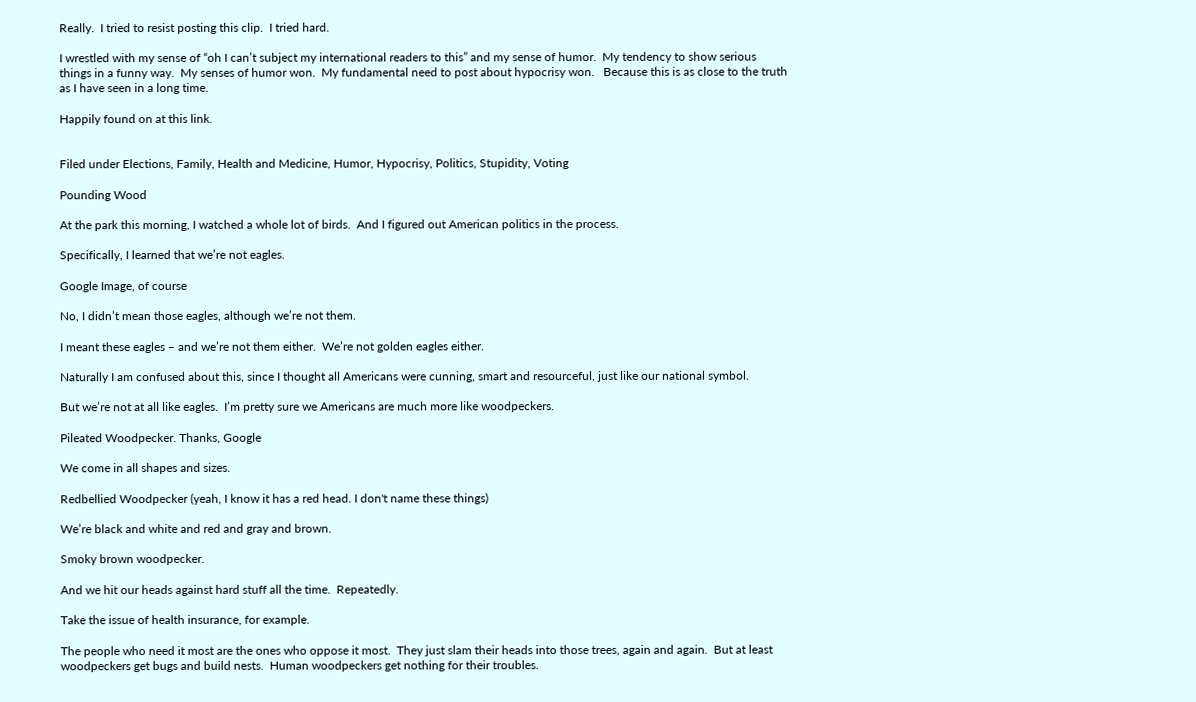Really.  I tried to resist posting this clip.  I tried hard.

I wrestled with my sense of “oh I can’t subject my international readers to this” and my sense of humor.  My tendency to show serious things in a funny way.  My senses of humor won.  My fundamental need to post about hypocrisy won.   Because this is as close to the truth as I have seen in a long time.

Happily found on at this link.


Filed under Elections, Family, Health and Medicine, Humor, Hypocrisy, Politics, Stupidity, Voting

Pounding Wood

At the park this morning, I watched a whole lot of birds.  And I figured out American politics in the process.

Specifically, I learned that we’re not eagles.

Google Image, of course

No, I didn’t mean those eagles, although we’re not them.

I meant these eagles – and we’re not them either.  We’re not golden eagles either.

Naturally I am confused about this, since I thought all Americans were cunning, smart and resourceful, just like our national symbol.

But we’re not at all like eagles.  I’m pretty sure we Americans are much more like woodpeckers.

Pileated Woodpecker. Thanks, Google

We come in all shapes and sizes.

Redbellied Woodpecker (yeah, I know it has a red head. I don't name these things)

We’re black and white and red and gray and brown.

Smoky brown woodpecker.

And we hit our heads against hard stuff all the time.  Repeatedly.

Take the issue of health insurance, for example.

The people who need it most are the ones who oppose it most.  They just slam their heads into those trees, again and again.  But at least woodpeckers get bugs and build nests.  Human woodpeckers get nothing for their troubles.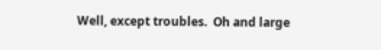Well, except troubles.  Oh and large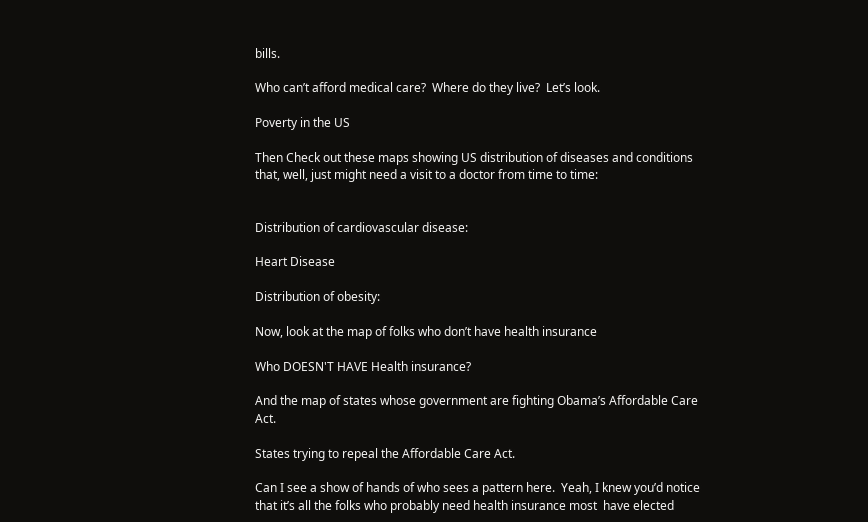bills.

Who can’t afford medical care?  Where do they live?  Let’s look.

Poverty in the US

Then Check out these maps showing US distribution of diseases and conditions that, well, just might need a visit to a doctor from time to time:


Distribution of cardiovascular disease:

Heart Disease

Distribution of obesity:

Now, look at the map of folks who don’t have health insurance

Who DOESN'T HAVE Health insurance?

And the map of states whose government are fighting Obama’s Affordable Care Act.

States trying to repeal the Affordable Care Act.

Can I see a show of hands of who sees a pattern here.  Yeah, I knew you’d notice that it’s all the folks who probably need health insurance most  have elected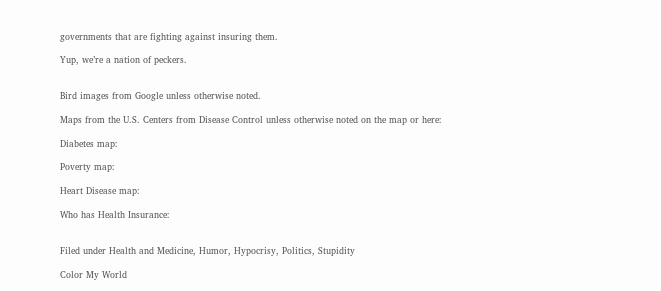governments that are fighting against insuring them.

Yup, we’re a nation of peckers.


Bird images from Google unless otherwise noted.

Maps from the U.S. Centers from Disease Control unless otherwise noted on the map or here:

Diabetes map:

Poverty map:

Heart Disease map:

Who has Health Insurance:


Filed under Health and Medicine, Humor, Hypocrisy, Politics, Stupidity

Color My World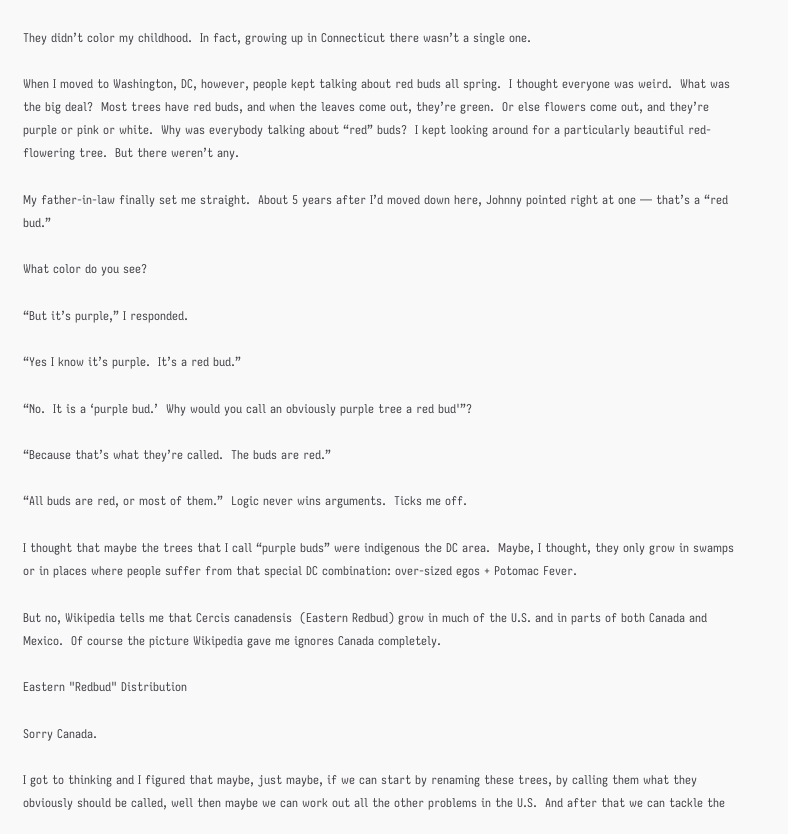They didn’t color my childhood.  In fact, growing up in Connecticut there wasn’t a single one.

When I moved to Washington, DC, however, people kept talking about red buds all spring.  I thought everyone was weird.  What was the big deal?  Most trees have red buds, and when the leaves come out, they’re green.  Or else flowers come out, and they’re purple or pink or white.  Why was everybody talking about “red” buds?  I kept looking around for a particularly beautiful red-flowering tree.  But there weren’t any.

My father-in-law finally set me straight.  About 5 years after I’d moved down here, Johnny pointed right at one — that’s a “red bud.”

What color do you see?

“But it’s purple,” I responded.

“Yes I know it’s purple.  It’s a red bud.”

“No.  It is a ‘purple bud.’  Why would you call an obviously purple tree a red bud'”?

“Because that’s what they’re called.  The buds are red.”

“All buds are red, or most of them.”  Logic never wins arguments.  Ticks me off.

I thought that maybe the trees that I call “purple buds” were indigenous the DC area.  Maybe, I thought, they only grow in swamps or in places where people suffer from that special DC combination: over-sized egos + Potomac Fever.

But no, Wikipedia tells me that Cercis canadensis  (Eastern Redbud) grow in much of the U.S. and in parts of both Canada and Mexico.  Of course the picture Wikipedia gave me ignores Canada completely.

Eastern "Redbud" Distribution

Sorry Canada.

I got to thinking and I figured that maybe, just maybe, if we can start by renaming these trees, by calling them what they obviously should be called, well then maybe we can work out all the other problems in the U.S.  And after that we can tackle the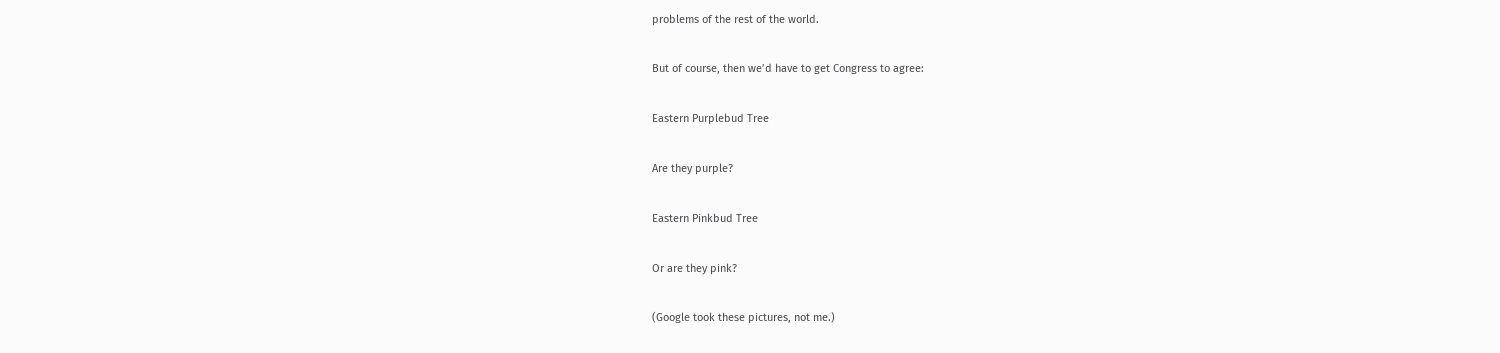problems of the rest of the world.

But of course, then we’d have to get Congress to agree:

Eastern Purplebud Tree

Are they purple?

Eastern Pinkbud Tree

Or are they pink?

(Google took these pictures, not me.)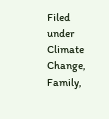Filed under Climate Change, Family,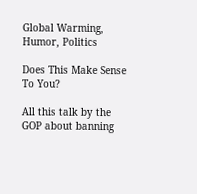Global Warming, Humor, Politics

Does This Make Sense To You?

All this talk by the GOP about banning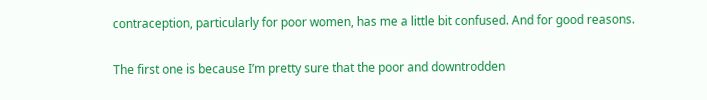contraception, particularly for poor women, has me a little bit confused. And for good reasons.

The first one is because I’m pretty sure that the poor and downtrodden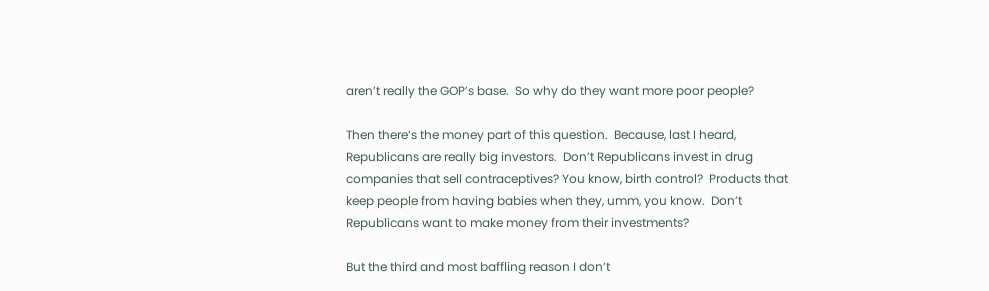aren’t really the GOP’s base.  So why do they want more poor people?

Then there’s the money part of this question.  Because, last I heard, Republicans are really big investors.  Don’t Republicans invest in drug companies that sell contraceptives? You know, birth control?  Products that keep people from having babies when they, umm, you know.  Don’t Republicans want to make money from their investments?

But the third and most baffling reason I don’t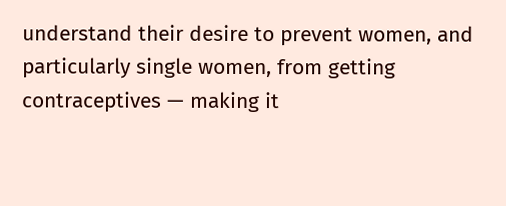understand their desire to prevent women, and particularly single women, from getting contraceptives — making it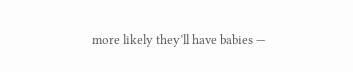more likely they’ll have babies —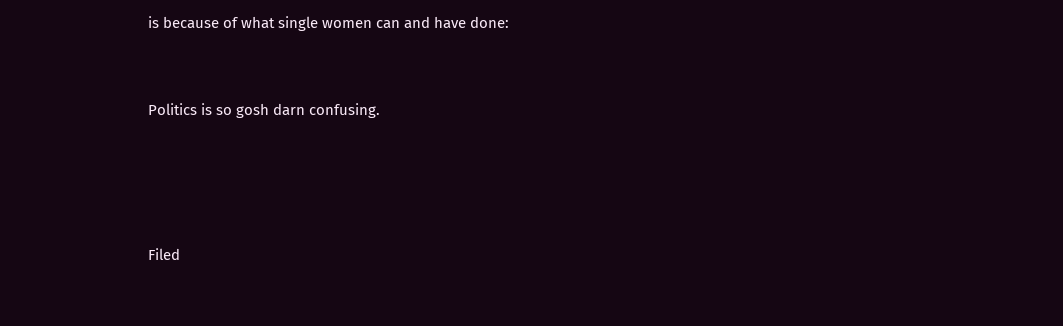is because of what single women can and have done:


Politics is so gosh darn confusing.




Filed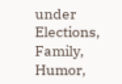under Elections, Family, Humor,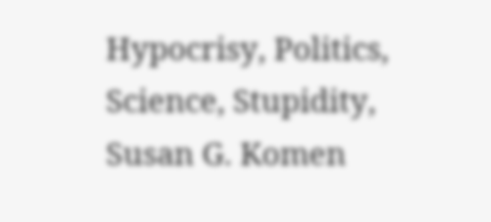Hypocrisy, Politics, Science, Stupidity, Susan G. Komen